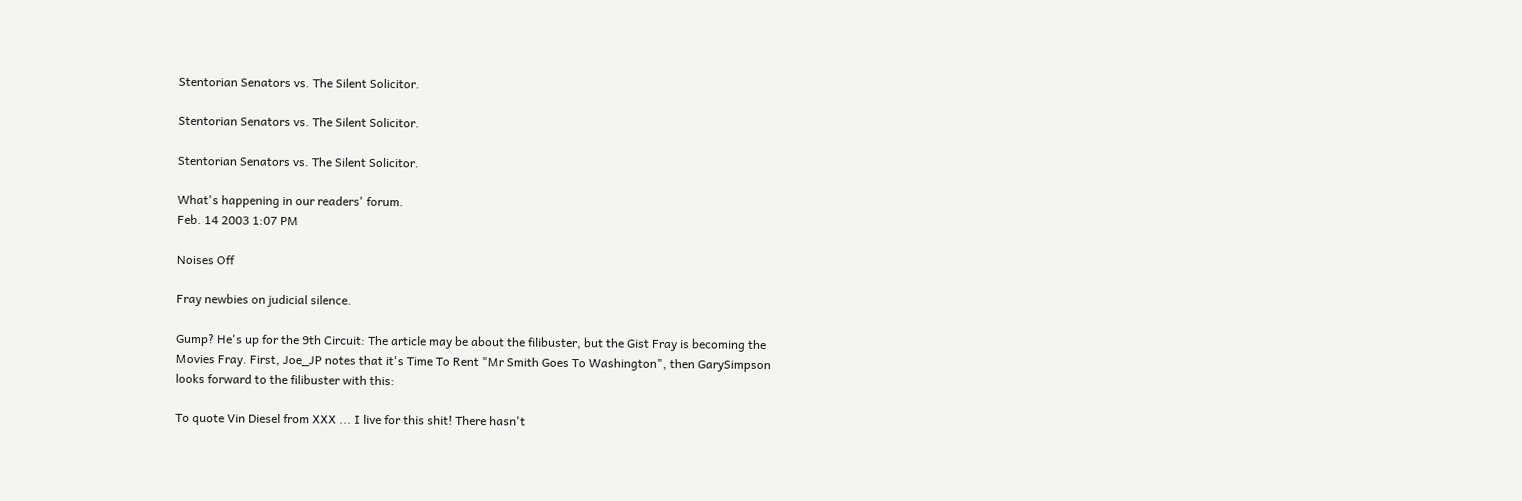Stentorian Senators vs. The Silent Solicitor.

Stentorian Senators vs. The Silent Solicitor.

Stentorian Senators vs. The Silent Solicitor.

What's happening in our readers' forum.
Feb. 14 2003 1:07 PM

Noises Off

Fray newbies on judicial silence.

Gump? He's up for the 9th Circuit: The article may be about the filibuster, but the Gist Fray is becoming the Movies Fray. First, Joe_JP notes that it's Time To Rent "Mr Smith Goes To Washington", then GarySimpson looks forward to the filibuster with this:

To quote Vin Diesel from XXX ... I live for this shit! There hasn't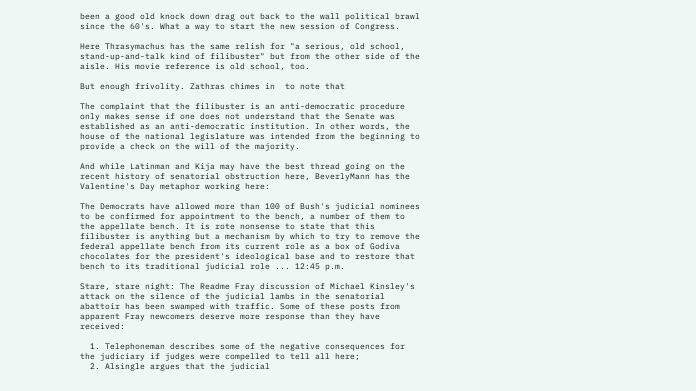been a good old knock down drag out back to the wall political brawl since the 60's. What a way to start the new session of Congress.

Here Thrasymachus has the same relish for "a serious, old school, stand-up-and-talk kind of filibuster" but from the other side of the aisle. His movie reference is old school, too.

But enough frivolity. Zathras chimes in  to note that

The complaint that the filibuster is an anti-democratic procedure only makes sense if one does not understand that the Senate was established as an anti-democratic institution. In other words, the house of the national legislature was intended from the beginning to provide a check on the will of the majority.

And while Latinman and Kija may have the best thread going on the recent history of senatorial obstruction here, BeverlyMann has the Valentine's Day metaphor working here:

The Democrats have allowed more than 100 of Bush's judicial nominees to be confirmed for appointment to the bench, a number of them to the appellate bench. It is rote nonsense to state that this filibuster is anything but a mechanism by which to try to remove the federal appellate bench from its current role as a box of Godiva chocolates for the president's ideological base and to restore that bench to its traditional judicial role ... 12:45 p.m.

Stare, stare night: The Readme Fray discussion of Michael Kinsley's attack on the silence of the judicial lambs in the senatorial abattoir has been swamped with traffic. Some of these posts from apparent Fray newcomers deserve more response than they have received:

  1. Telephoneman describes some of the negative consequences for the judiciary if judges were compelled to tell all here;
  2. Alsingle argues that the judicial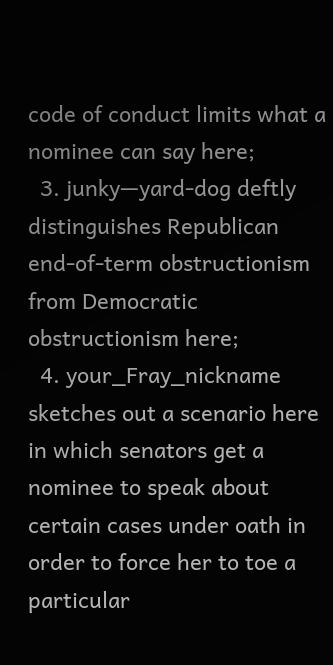code of conduct limits what a nominee can say here;
  3. junky—yard-dog deftly distinguishes Republican end-of-term obstructionism from Democratic obstructionism here;
  4. your_Fray_nickname sketches out a scenario here in which senators get a nominee to speak about certain cases under oath in order to force her to toe a particular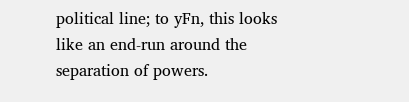political line; to yFn, this looks like an end-run around the separation of powers.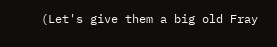(Let's give them a big old Fray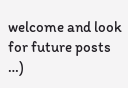welcome and look for future posts …)